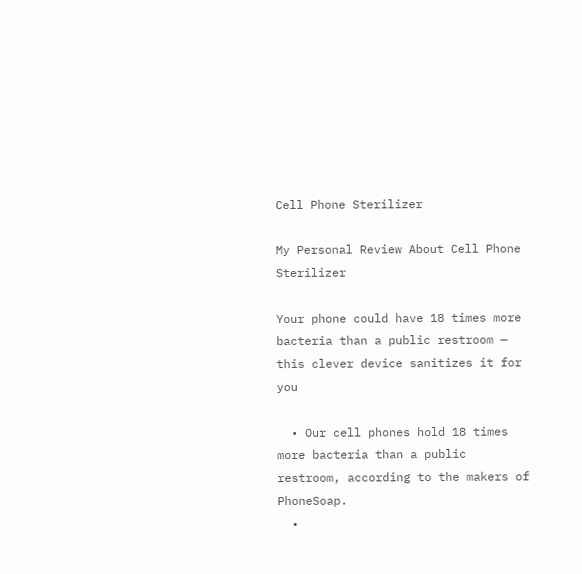Cell Phone Sterilizer

My Personal Review About Cell Phone Sterilizer

Your phone could have 18 times more bacteria than a public restroom — this clever device sanitizes it for you

  • Our cell phones hold 18 times more bacteria than a public restroom, according to the makers of PhoneSoap.
  •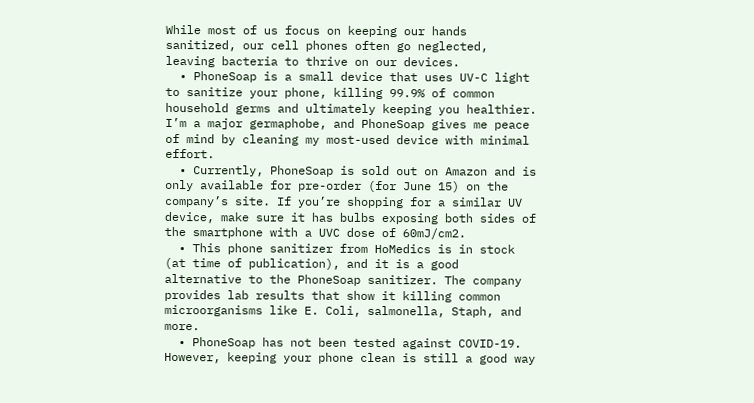While most of us focus on keeping our hands sanitized, our cell phones often go neglected, leaving bacteria to thrive on our devices.
  • PhoneSoap is a small device that uses UV-C light to sanitize your phone, killing 99.9% of common household germs and ultimately keeping you healthier. I’m a major germaphobe, and PhoneSoap gives me peace of mind by cleaning my most-used device with minimal effort.
  • Currently, PhoneSoap is sold out on Amazon and is only available for pre-order (for June 15) on the company’s site. If you’re shopping for a similar UV device, make sure it has bulbs exposing both sides of the smartphone with a UVC dose of 60mJ/cm2.
  • This phone sanitizer from HoMedics is in stock (at time of publication), and it is a good alternative to the PhoneSoap sanitizer. The company provides lab results that show it killing common microorganisms like E. Coli, salmonella, Staph, and more.
  • PhoneSoap has not been tested against COVID-19. However, keeping your phone clean is still a good way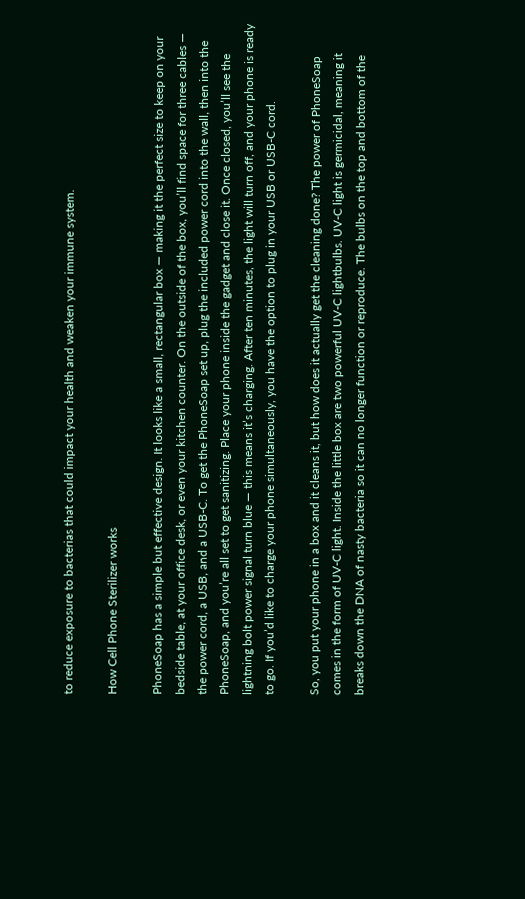to reduce exposure to bacterias that could impact your health and weaken your immune system.

How Cell Phone Sterilizer works

PhoneSoap has a simple but effective design. It looks like a small, rectangular box — making it the perfect size to keep on your bedside table, at your office desk, or even your kitchen counter. On the outside of the box, you’ll find space for three cables — the power cord, a USB, and a USB-C. To get the PhoneSoap set up, plug the included power cord into the wall, then into the PhoneSoap, and you’re all set to get sanitizing. Place your phone inside the gadget and close it. Once closed, you’ll see the lightning bolt power signal turn blue — this means it’s charging. After ten minutes, the light will turn off, and your phone is ready to go. If you’d like to charge your phone simultaneously, you have the option to plug in your USB or USB-C cord.

So, you put your phone in a box and it cleans it, but how does it actually get the cleaning done? The power of PhoneSoap comes in the form of UV-C light. Inside the little box are two powerful UV-C lightbulbs. UV-C light is germicidal, meaning it breaks down the DNA of nasty bacteria so it can no longer function or reproduce. The bulbs on the top and bottom of the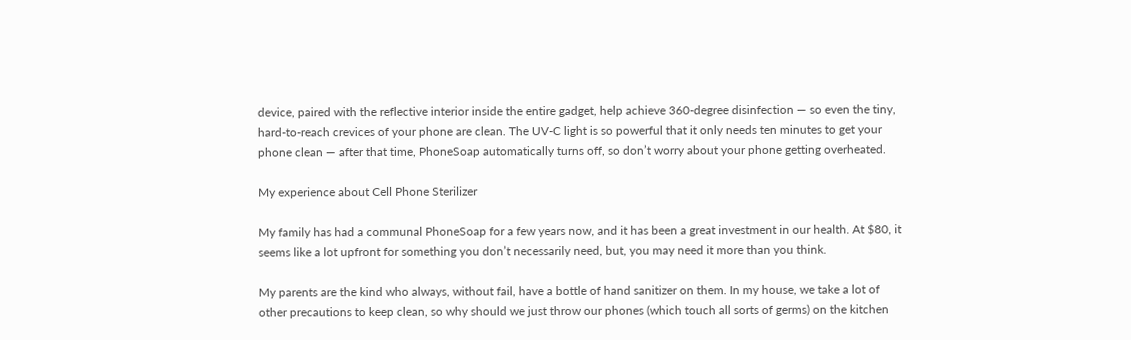device, paired with the reflective interior inside the entire gadget, help achieve 360-degree disinfection — so even the tiny, hard-to-reach crevices of your phone are clean. The UV-C light is so powerful that it only needs ten minutes to get your phone clean — after that time, PhoneSoap automatically turns off, so don’t worry about your phone getting overheated.

My experience about Cell Phone Sterilizer

My family has had a communal PhoneSoap for a few years now, and it has been a great investment in our health. At $80, it seems like a lot upfront for something you don’t necessarily need, but, you may need it more than you think.

My parents are the kind who always, without fail, have a bottle of hand sanitizer on them. In my house, we take a lot of other precautions to keep clean, so why should we just throw our phones (which touch all sorts of germs) on the kitchen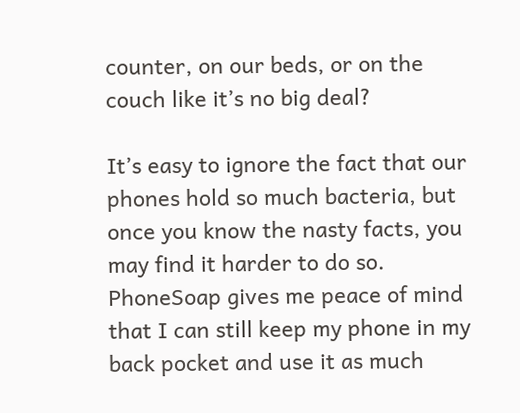counter, on our beds, or on the couch like it’s no big deal?

It’s easy to ignore the fact that our phones hold so much bacteria, but once you know the nasty facts, you may find it harder to do so. PhoneSoap gives me peace of mind that I can still keep my phone in my back pocket and use it as much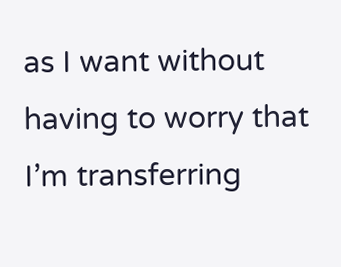as I want without having to worry that I’m transferring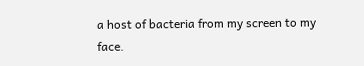a host of bacteria from my screen to my face.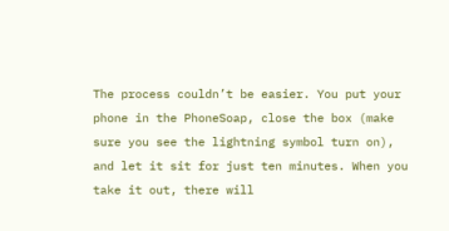The process couldn’t be easier. You put your phone in the PhoneSoap, close the box (make sure you see the lightning symbol turn on), and let it sit for just ten minutes. When you take it out, there will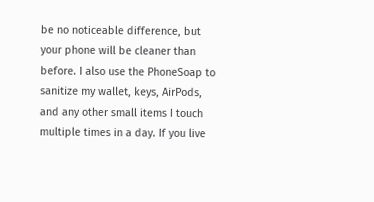be no noticeable difference, but your phone will be cleaner than before. I also use the PhoneSoap to sanitize my wallet, keys, AirPods, and any other small items I touch multiple times in a day. If you live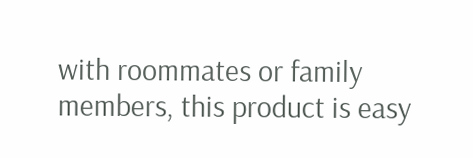with roommates or family members, this product is easy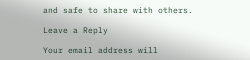and safe to share with others.

Leave a Reply

Your email address will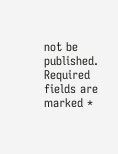not be published. Required fields are marked *